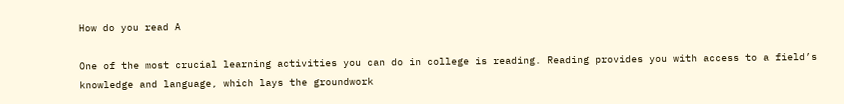How do you read A

One of the most crucial learning activities you can do in college is reading. Reading provides you with access to a field’s knowledge and language, which lays the groundwork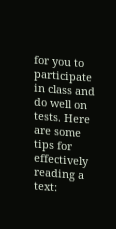for you to participate in class and do well on tests. Here are some tips for effectively reading a text: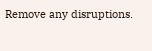Remove any disruptions.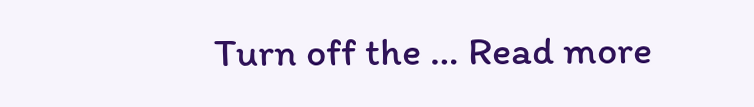Turn off the … Read more